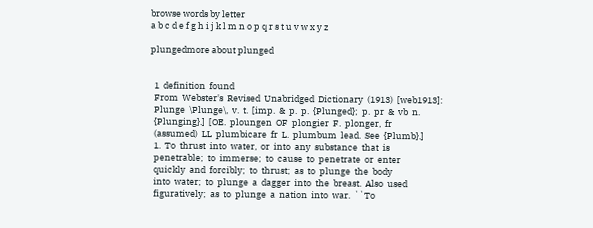browse words by letter
a b c d e f g h i j k l m n o p q r s t u v w x y z

plungedmore about plunged


  1  definition  found
  From  Webster's  Revised  Unabridged  Dictionary  (1913)  [web1913]:
  Plunge  \Plunge\,  v.  t.  [imp.  &  p.  p.  {Plunged};  p.  pr  &  vb  n.
  {Plunging}.]  [OE.  ploungen  OF  plongier  F.  plonger,  fr
  (assumed)  LL  plumbicare  fr  L.  plumbum  lead.  See  {Plumb}.]
  1.  To  thrust  into  water,  or  into  any  substance  that  is
  penetrable;  to  immerse;  to  cause  to  penetrate  or  enter
  quickly  and  forcibly;  to  thrust;  as  to  plunge  the  body
  into  water;  to  plunge  a  dagger  into  the  breast.  Also  used
  figuratively;  as  to  plunge  a  nation  into  war.  ``To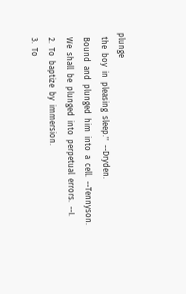plunge
  the  boy  in  pleasing  sleep.''  --Dryden.
  Bound  and  plunged  him  into  a  cell.  --Tennyson.
  We  shall  be  plunged  into  perpetual  errors.  --I.
  2.  To  baptize  by  immersion.
  3.  To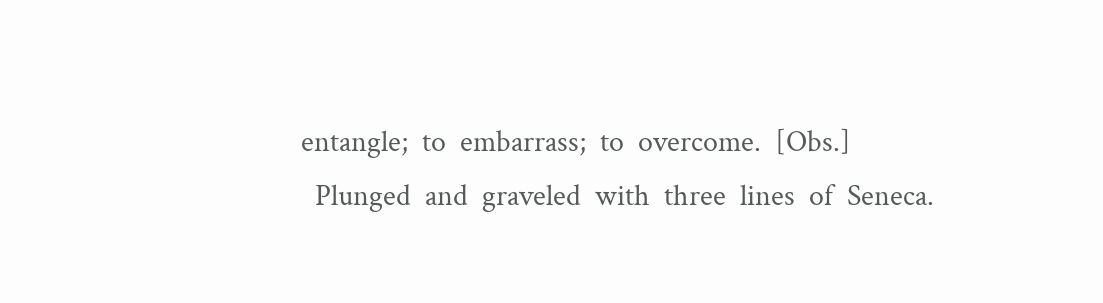entangle;  to  embarrass;  to  overcome.  [Obs.]
  Plunged  and  graveled  with  three  lines  of  Seneca.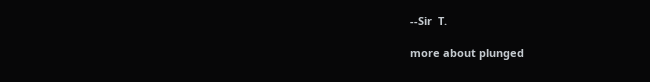--Sir  T.

more about plunged